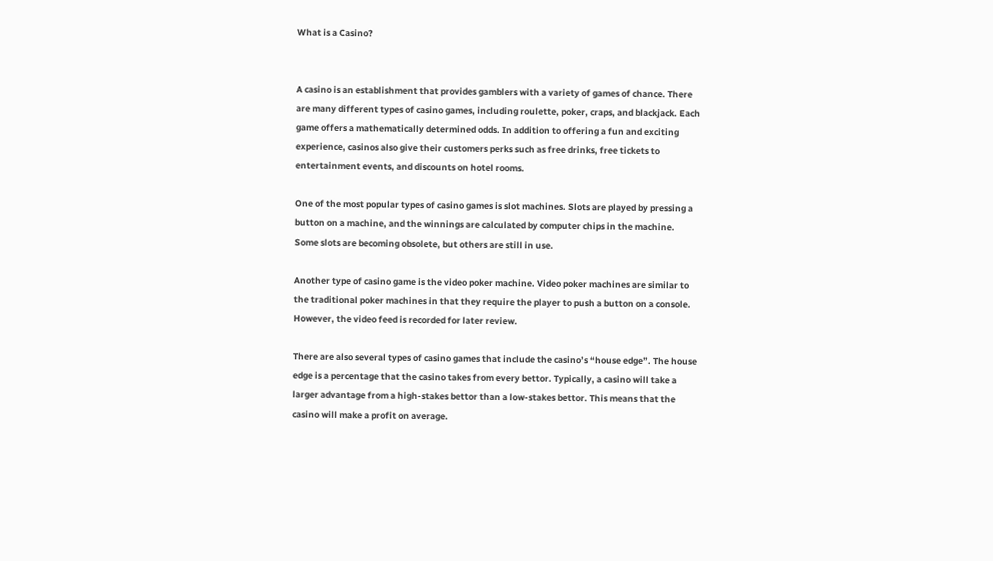What is a Casino?


A casino is an establishment that provides gamblers with a variety of games of chance. There are many different types of casino games, including roulette, poker, craps, and blackjack. Each game offers a mathematically determined odds. In addition to offering a fun and exciting experience, casinos also give their customers perks such as free drinks, free tickets to entertainment events, and discounts on hotel rooms.

One of the most popular types of casino games is slot machines. Slots are played by pressing a button on a machine, and the winnings are calculated by computer chips in the machine. Some slots are becoming obsolete, but others are still in use.

Another type of casino game is the video poker machine. Video poker machines are similar to the traditional poker machines in that they require the player to push a button on a console. However, the video feed is recorded for later review.

There are also several types of casino games that include the casino’s “house edge”. The house edge is a percentage that the casino takes from every bettor. Typically, a casino will take a larger advantage from a high-stakes bettor than a low-stakes bettor. This means that the casino will make a profit on average.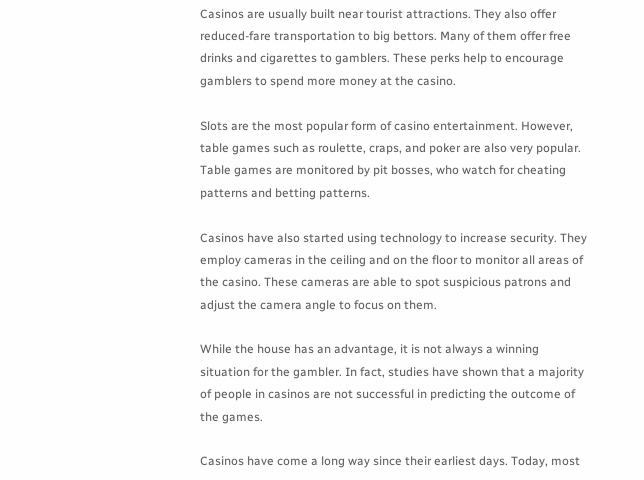Casinos are usually built near tourist attractions. They also offer reduced-fare transportation to big bettors. Many of them offer free drinks and cigarettes to gamblers. These perks help to encourage gamblers to spend more money at the casino.

Slots are the most popular form of casino entertainment. However, table games such as roulette, craps, and poker are also very popular. Table games are monitored by pit bosses, who watch for cheating patterns and betting patterns.

Casinos have also started using technology to increase security. They employ cameras in the ceiling and on the floor to monitor all areas of the casino. These cameras are able to spot suspicious patrons and adjust the camera angle to focus on them.

While the house has an advantage, it is not always a winning situation for the gambler. In fact, studies have shown that a majority of people in casinos are not successful in predicting the outcome of the games.

Casinos have come a long way since their earliest days. Today, most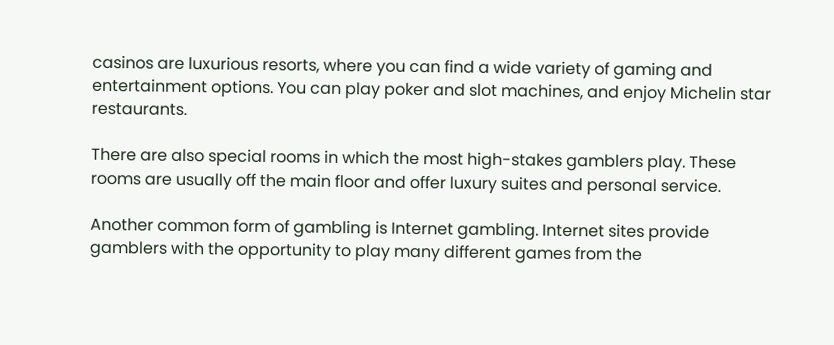casinos are luxurious resorts, where you can find a wide variety of gaming and entertainment options. You can play poker and slot machines, and enjoy Michelin star restaurants.

There are also special rooms in which the most high-stakes gamblers play. These rooms are usually off the main floor and offer luxury suites and personal service.

Another common form of gambling is Internet gambling. Internet sites provide gamblers with the opportunity to play many different games from the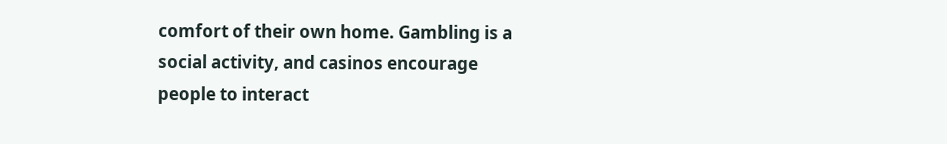comfort of their own home. Gambling is a social activity, and casinos encourage people to interact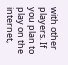with other players. If you plan to play on the internet,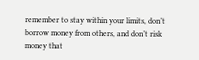remember to stay within your limits, don’t borrow money from others, and don’t risk money that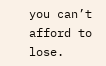you can’t afford to lose.